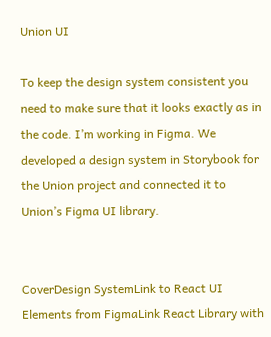Union UI

To keep the design system consistent you need to make sure that it looks exactly as in the code. I’m working in Figma. We developed a design system in Storybook for the Union project and connected it to Union’s Figma UI library.


CoverDesign SystemLink to React UI Elements from FigmaLink React Library with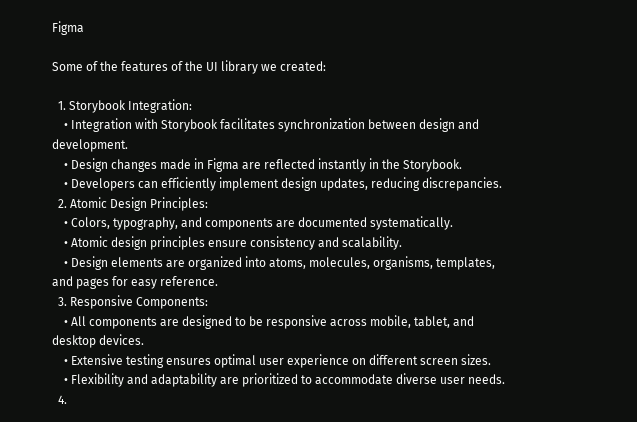Figma

Some of the features of the UI library we created:

  1. Storybook Integration:
    • Integration with Storybook facilitates synchronization between design and development.
    • Design changes made in Figma are reflected instantly in the Storybook.
    • Developers can efficiently implement design updates, reducing discrepancies.
  2. Atomic Design Principles:
    • Colors, typography, and components are documented systematically.
    • Atomic design principles ensure consistency and scalability.
    • Design elements are organized into atoms, molecules, organisms, templates, and pages for easy reference.
  3. Responsive Components:
    • All components are designed to be responsive across mobile, tablet, and desktop devices.
    • Extensive testing ensures optimal user experience on different screen sizes.
    • Flexibility and adaptability are prioritized to accommodate diverse user needs.
  4.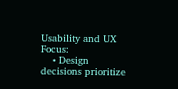Usability and UX Focus:
    • Design decisions prioritize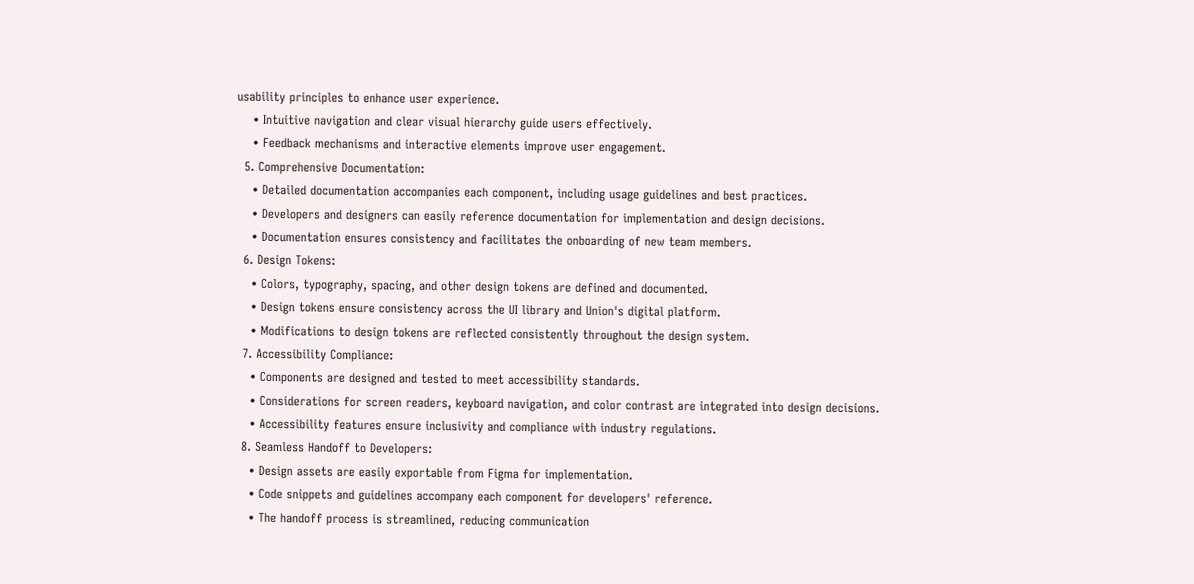usability principles to enhance user experience.
    • Intuitive navigation and clear visual hierarchy guide users effectively.
    • Feedback mechanisms and interactive elements improve user engagement.
  5. Comprehensive Documentation:
    • Detailed documentation accompanies each component, including usage guidelines and best practices.
    • Developers and designers can easily reference documentation for implementation and design decisions.
    • Documentation ensures consistency and facilitates the onboarding of new team members.
  6. Design Tokens:
    • Colors, typography, spacing, and other design tokens are defined and documented.
    • Design tokens ensure consistency across the UI library and Union's digital platform.
    • Modifications to design tokens are reflected consistently throughout the design system.
  7. Accessibility Compliance:
    • Components are designed and tested to meet accessibility standards.
    • Considerations for screen readers, keyboard navigation, and color contrast are integrated into design decisions.
    • Accessibility features ensure inclusivity and compliance with industry regulations.
  8. Seamless Handoff to Developers:
    • Design assets are easily exportable from Figma for implementation.
    • Code snippets and guidelines accompany each component for developers' reference.
    • The handoff process is streamlined, reducing communication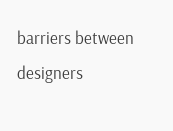barriers between designers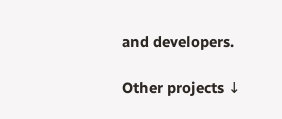and developers.

Other projects ↓